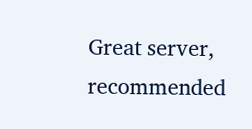Great server, recommended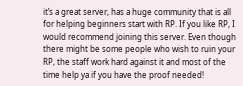it’s a great server, has a huge community that is all for helping beginners start with RP. If you like RP, I would recommend joining this server. Even though there might be some people who wish to ruin your RP, the staff work hard against it and most of the time help ya if you have the proof needed!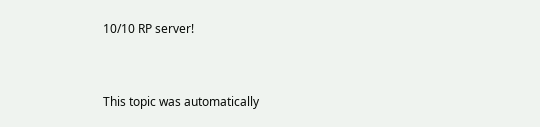10/10 RP server!


This topic was automatically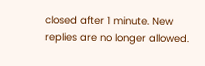closed after 1 minute. New replies are no longer allowed.